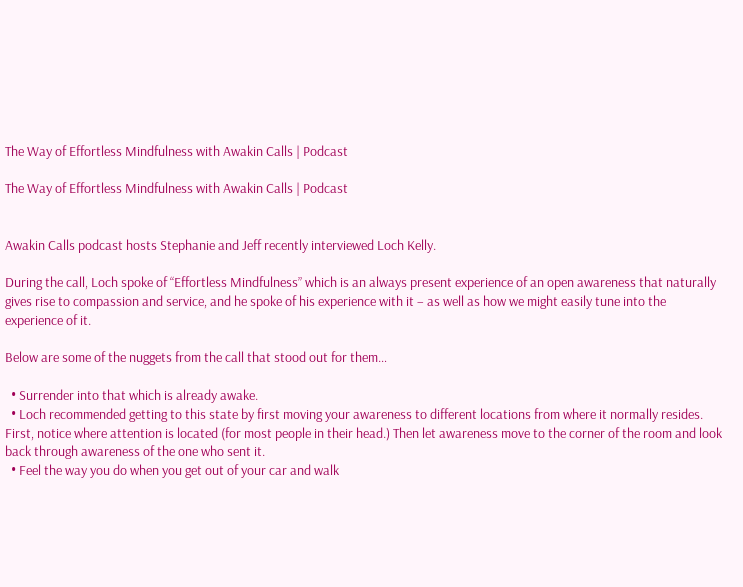The Way of Effortless Mindfulness with Awakin Calls | Podcast

The Way of Effortless Mindfulness with Awakin Calls | Podcast


Awakin Calls podcast hosts Stephanie and Jeff recently interviewed Loch Kelly.

During the call, Loch spoke of “Effortless Mindfulness” which is an always present experience of an open awareness that naturally gives rise to compassion and service, and he spoke of his experience with it – as well as how we might easily tune into the experience of it.

Below are some of the nuggets from the call that stood out for them…

  • Surrender into that which is already awake.
  • Loch recommended getting to this state by first moving your awareness to different locations from where it normally resides. First, notice where attention is located (for most people in their head.) Then let awareness move to the corner of the room and look back through awareness of the one who sent it.
  • Feel the way you do when you get out of your car and walk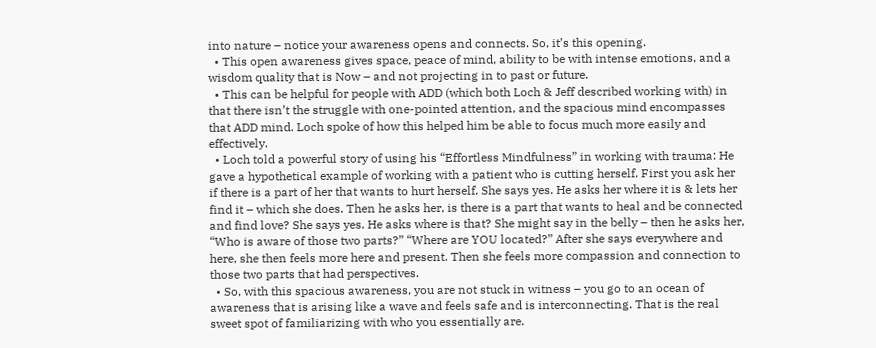into nature – notice your awareness opens and connects. So, it’s this opening.
  • This open awareness gives space, peace of mind, ability to be with intense emotions, and a wisdom quality that is Now – and not projecting in to past or future.
  • This can be helpful for people with ADD (which both Loch & Jeff described working with) in that there isn’t the struggle with one-pointed attention, and the spacious mind encompasses that ADD mind. Loch spoke of how this helped him be able to focus much more easily and effectively.
  • Loch told a powerful story of using his “Effortless Mindfulness” in working with trauma: He gave a hypothetical example of working with a patient who is cutting herself. First you ask her if there is a part of her that wants to hurt herself. She says yes. He asks her where it is & lets her find it – which she does. Then he asks her, is there is a part that wants to heal and be connected and find love? She says yes. He asks where is that? She might say in the belly – then he asks her, “Who is aware of those two parts?” “Where are YOU located?” After she says everywhere and here, she then feels more here and present. Then she feels more compassion and connection to those two parts that had perspectives.
  • So, with this spacious awareness, you are not stuck in witness – you go to an ocean of awareness that is arising like a wave and feels safe and is interconnecting. That is the real sweet spot of familiarizing with who you essentially are.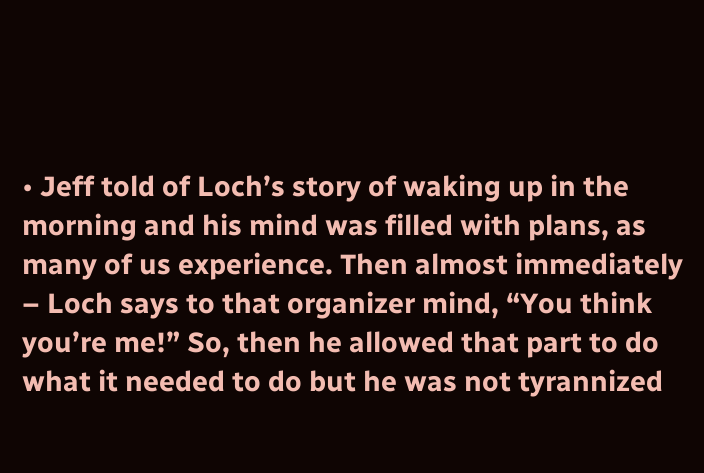• Jeff told of Loch’s story of waking up in the morning and his mind was filled with plans, as many of us experience. Then almost immediately – Loch says to that organizer mind, “You think you’re me!” So, then he allowed that part to do what it needed to do but he was not tyrannized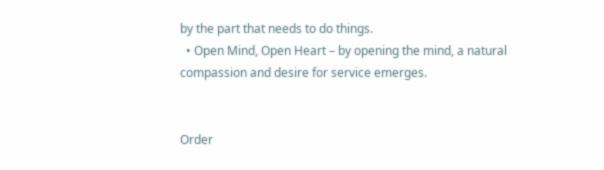by the part that needs to do things.
  • Open Mind, Open Heart – by opening the mind, a natural compassion and desire for service emerges.


Order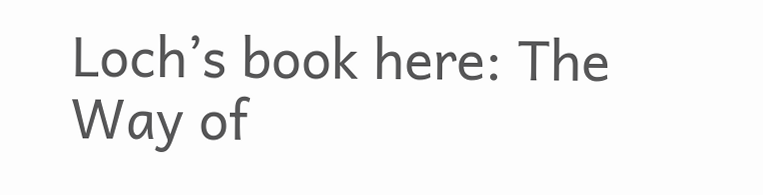Loch’s book here: The Way of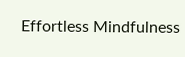Effortless Mindfulness